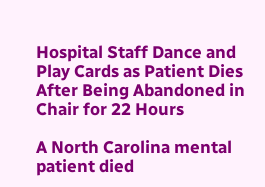Hospital Staff Dance and Play Cards as Patient Dies After Being Abandoned in Chair for 22 Hours

A North Carolina mental patient died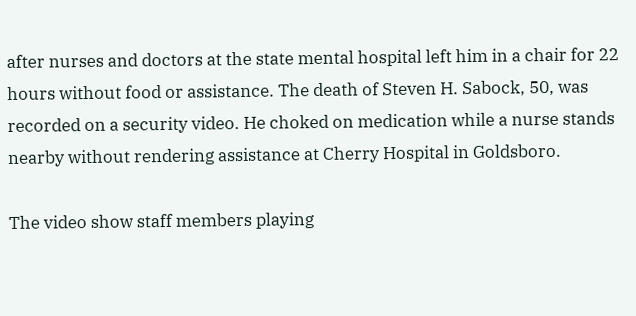after nurses and doctors at the state mental hospital left him in a chair for 22 hours without food or assistance. The death of Steven H. Sabock, 50, was recorded on a security video. He choked on medication while a nurse stands nearby without rendering assistance at Cherry Hospital in Goldsboro.

The video show staff members playing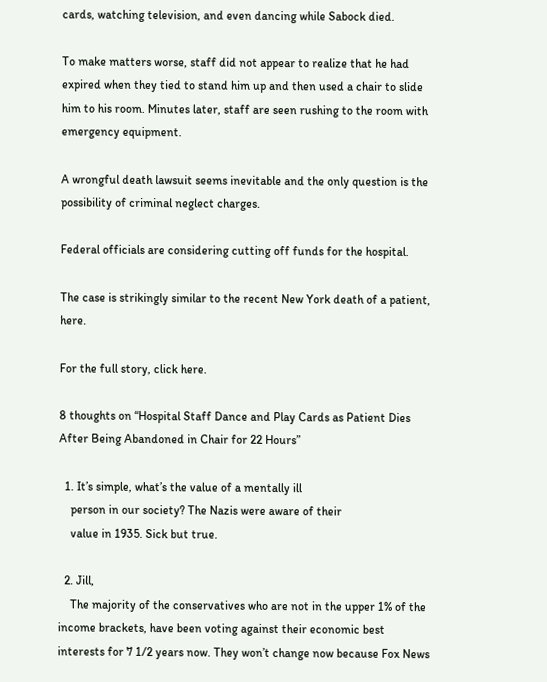cards, watching television, and even dancing while Sabock died.

To make matters worse, staff did not appear to realize that he had expired when they tied to stand him up and then used a chair to slide him to his room. Minutes later, staff are seen rushing to the room with emergency equipment.

A wrongful death lawsuit seems inevitable and the only question is the possibility of criminal neglect charges.

Federal officials are considering cutting off funds for the hospital.

The case is strikingly similar to the recent New York death of a patient, here.

For the full story, click here.

8 thoughts on “Hospital Staff Dance and Play Cards as Patient Dies After Being Abandoned in Chair for 22 Hours”

  1. It’s simple, what’s the value of a mentally ill
    person in our society? The Nazis were aware of their
    value in 1935. Sick but true.

  2. Jill,
    The majority of the conservatives who are not in the upper 1% of the income brackets, have been voting against their economic best interests for 7 1/2 years now. They won’t change now because Fox News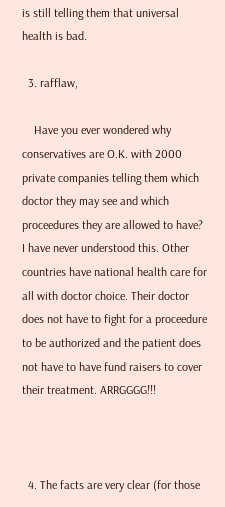is still telling them that universal health is bad.

  3. rafflaw,

    Have you ever wondered why conservatives are O.K. with 2000 private companies telling them which doctor they may see and which proceedures they are allowed to have? I have never understood this. Other countries have national health care for all with doctor choice. Their doctor does not have to fight for a proceedure to be authorized and the patient does not have to have fund raisers to cover their treatment. ARRGGGG!!!



  4. The facts are very clear (for those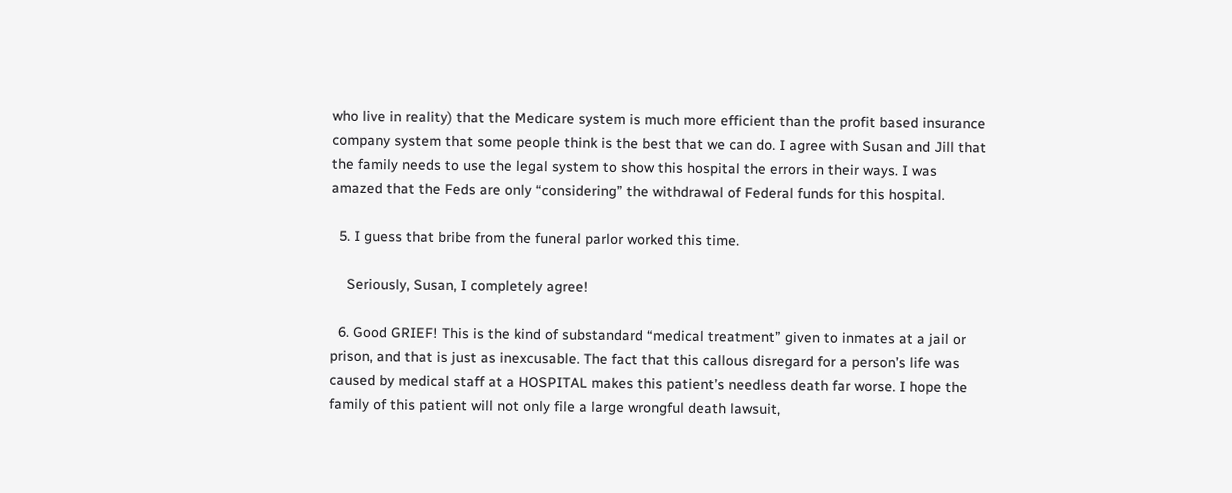who live in reality) that the Medicare system is much more efficient than the profit based insurance company system that some people think is the best that we can do. I agree with Susan and Jill that the family needs to use the legal system to show this hospital the errors in their ways. I was amazed that the Feds are only “considering” the withdrawal of Federal funds for this hospital.

  5. I guess that bribe from the funeral parlor worked this time.

    Seriously, Susan, I completely agree!

  6. Good GRIEF! This is the kind of substandard “medical treatment” given to inmates at a jail or prison, and that is just as inexcusable. The fact that this callous disregard for a person’s life was caused by medical staff at a HOSPITAL makes this patient’s needless death far worse. I hope the family of this patient will not only file a large wrongful death lawsuit,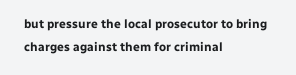but pressure the local prosecutor to bring charges against them for criminal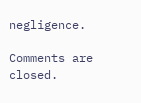negligence.

Comments are closed.